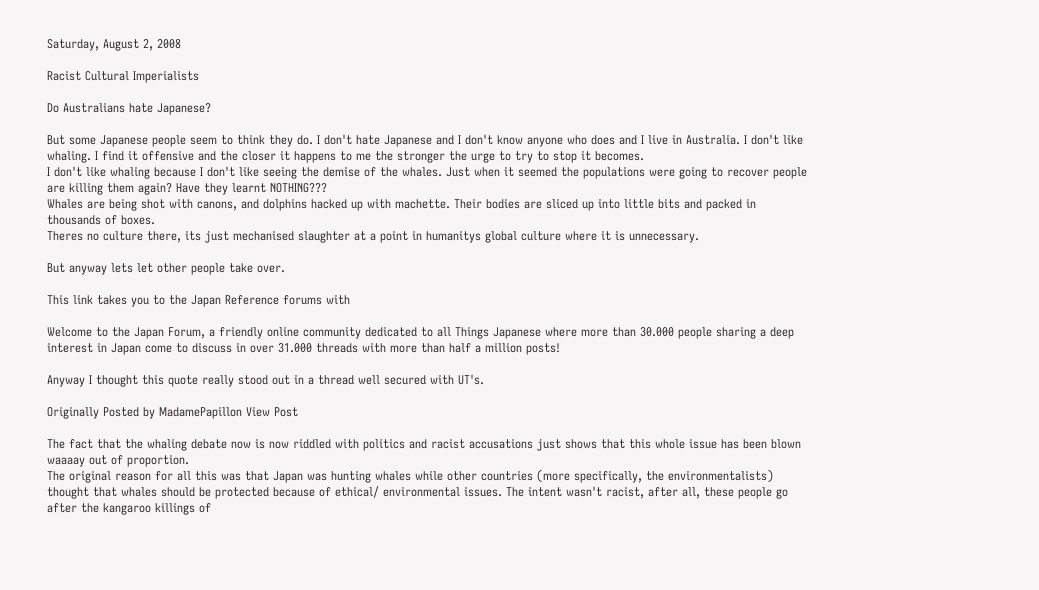Saturday, August 2, 2008

Racist Cultural Imperialists

Do Australians hate Japanese?

But some Japanese people seem to think they do. I don't hate Japanese and I don't know anyone who does and I live in Australia. I don't like whaling. I find it offensive and the closer it happens to me the stronger the urge to try to stop it becomes.
I don't like whaling because I don't like seeing the demise of the whales. Just when it seemed the populations were going to recover people are killing them again? Have they learnt NOTHING???
Whales are being shot with canons, and dolphins hacked up with machette. Their bodies are sliced up into little bits and packed in thousands of boxes.
Theres no culture there, its just mechanised slaughter at a point in humanitys global culture where it is unnecessary.

But anyway lets let other people take over.

This link takes you to the Japan Reference forums with

Welcome to the Japan Forum, a friendly online community dedicated to all Things Japanese where more than 30.000 people sharing a deep interest in Japan come to discuss in over 31.000 threads with more than half a million posts!

Anyway I thought this quote really stood out in a thread well secured with UT's.

Originally Posted by MadamePapillon View Post

The fact that the whaling debate now is now riddled with politics and racist accusations just shows that this whole issue has been blown waaaay out of proportion.
The original reason for all this was that Japan was hunting whales while other countries (more specifically, the environmentalists) thought that whales should be protected because of ethical/ environmental issues. The intent wasn't racist, after all, these people go after the kangaroo killings of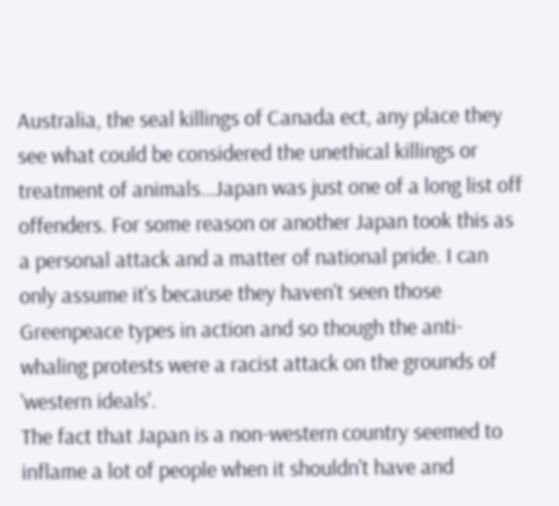Australia, the seal killings of Canada ect, any place they see what could be considered the unethical killings or treatment of animals...Japan was just one of a long list off offenders. For some reason or another Japan took this as a personal attack and a matter of national pride. I can only assume it's because they haven't seen those Greenpeace types in action and so though the anti-whaling protests were a racist attack on the grounds of 'western ideals'.
The fact that Japan is a non-western country seemed to inflame a lot of people when it shouldn't have and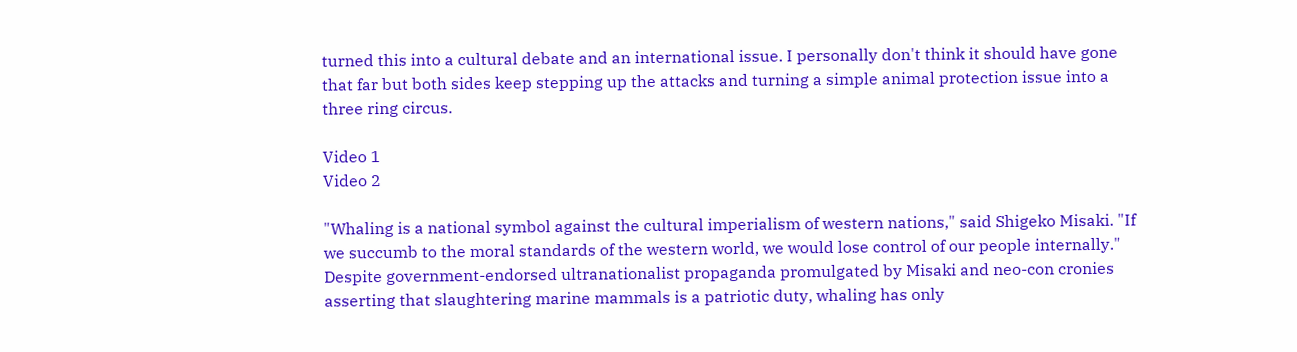turned this into a cultural debate and an international issue. I personally don't think it should have gone that far but both sides keep stepping up the attacks and turning a simple animal protection issue into a three ring circus.

Video 1
Video 2

"Whaling is a national symbol against the cultural imperialism of western nations," said Shigeko Misaki. "If we succumb to the moral standards of the western world, we would lose control of our people internally." Despite government-endorsed ultranationalist propaganda promulgated by Misaki and neo-con cronies asserting that slaughtering marine mammals is a patriotic duty, whaling has only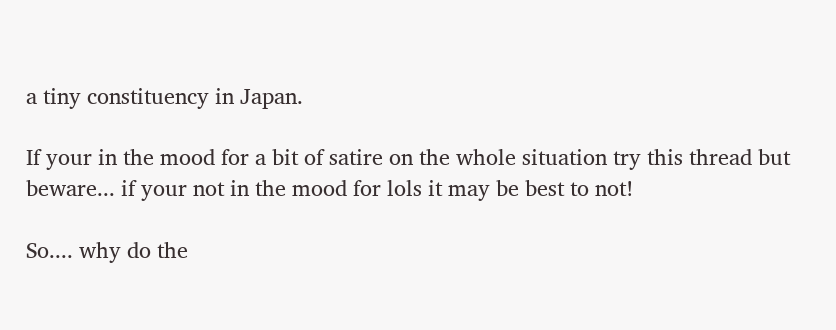a tiny constituency in Japan.

If your in the mood for a bit of satire on the whole situation try this thread but beware... if your not in the mood for lols it may be best to not!

So.... why do the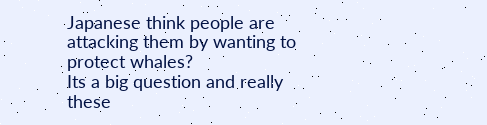Japanese think people are attacking them by wanting to protect whales?
Its a big question and really these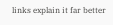links explain it far better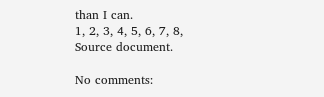than I can.
1, 2, 3, 4, 5, 6, 7, 8,
Source document.

No comments: